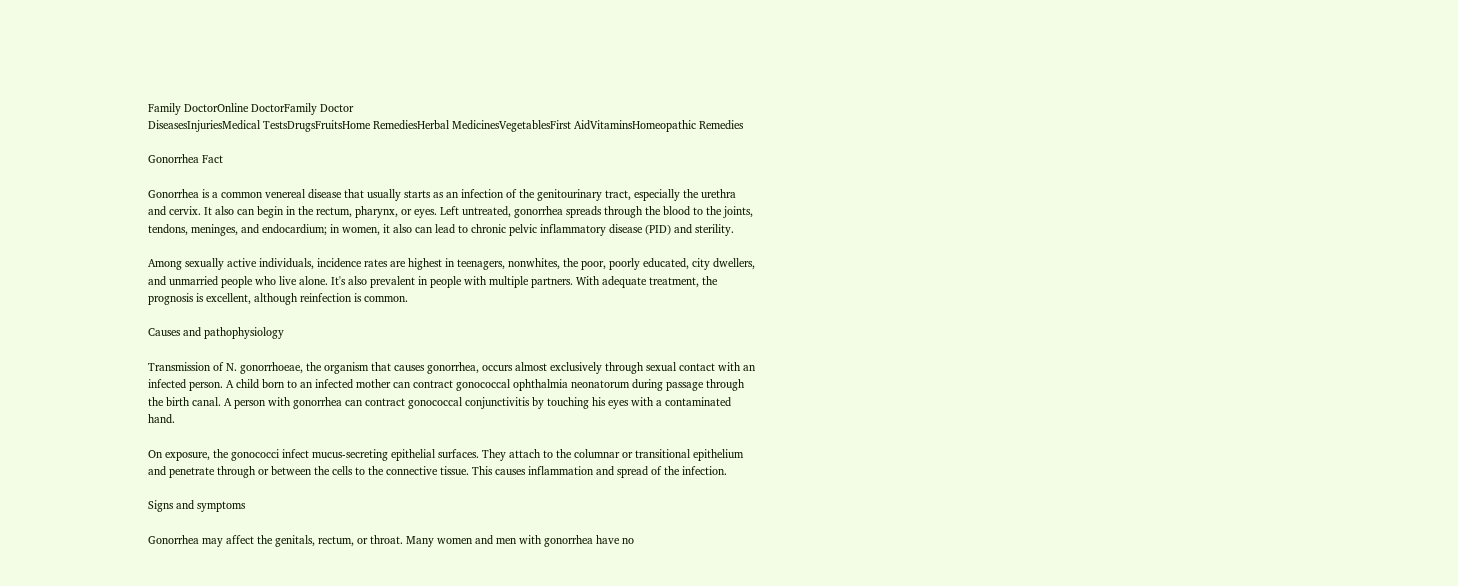Family DoctorOnline DoctorFamily Doctor
DiseasesInjuriesMedical TestsDrugsFruitsHome RemediesHerbal MedicinesVegetablesFirst AidVitaminsHomeopathic Remedies

Gonorrhea Fact

Gonorrhea is a common venereal disease that usually starts as an infection of the genitourinary tract, especially the urethra and cervix. It also can begin in the rectum, pharynx, or eyes. Left untreated, gonorrhea spreads through the blood to the joints, tendons, meninges, and endocardium; in women, it also can lead to chronic pelvic inflammatory disease (PID) and sterility.

Among sexually active individuals, incidence rates are highest in teenagers, nonwhites, the poor, poorly educated, city dwellers, and unmarried people who live alone. It's also prevalent in people with multiple partners. With adequate treatment, the prognosis is excellent, although reinfection is common.

Causes and pathophysiology

Transmission of N. gonorrhoeae, the organism that causes gonorrhea, occurs almost exclusively through sexual contact with an infected person. A child born to an infected mother can contract gonococcal ophthalmia neonatorum during passage through the birth canal. A person with gonorrhea can contract gonococcal conjunctivitis by touching his eyes with a contaminated hand.

On exposure, the gonococci infect mucus-secreting epithelial surfaces. They attach to the columnar or transitional epithelium and penetrate through or between the cells to the connective tissue. This causes inflammation and spread of the infection.

Signs and symptoms

Gonorrhea may affect the genitals, rectum, or throat. Many women and men with gonorrhea have no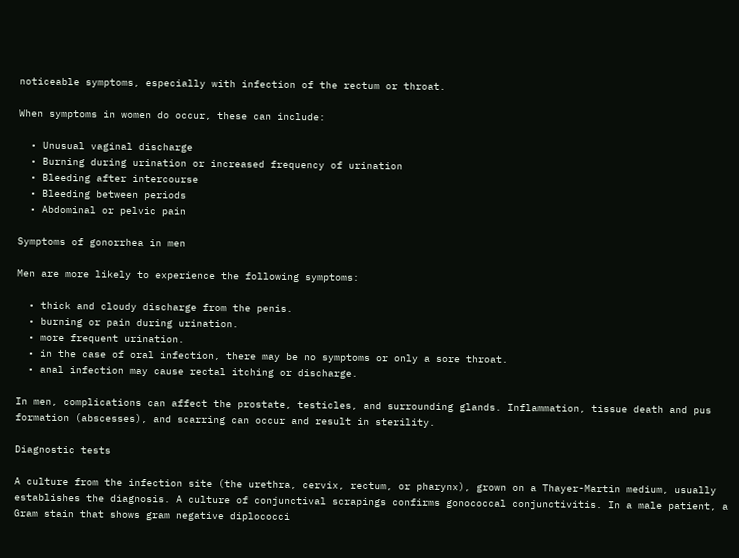noticeable symptoms, especially with infection of the rectum or throat.

When symptoms in women do occur, these can include:

  • Unusual vaginal discharge
  • Burning during urination or increased frequency of urination
  • Bleeding after intercourse
  • Bleeding between periods
  • Abdominal or pelvic pain

Symptoms of gonorrhea in men

Men are more likely to experience the following symptoms:

  • thick and cloudy discharge from the penis.
  • burning or pain during urination.
  • more frequent urination.
  • in the case of oral infection, there may be no symptoms or only a sore throat.
  • anal infection may cause rectal itching or discharge.

In men, complications can affect the prostate, testicles, and surrounding glands. Inflammation, tissue death and pus formation (abscesses), and scarring can occur and result in sterility.

Diagnostic tests

A culture from the infection site (the urethra, cervix, rectum, or pharynx), grown on a Thayer-Martin medium, usually establishes the diagnosis. A culture of conjunctival scrapings confirms gonococcal conjunctivitis. In a male patient, a Gram stain that shows gram negative diplococci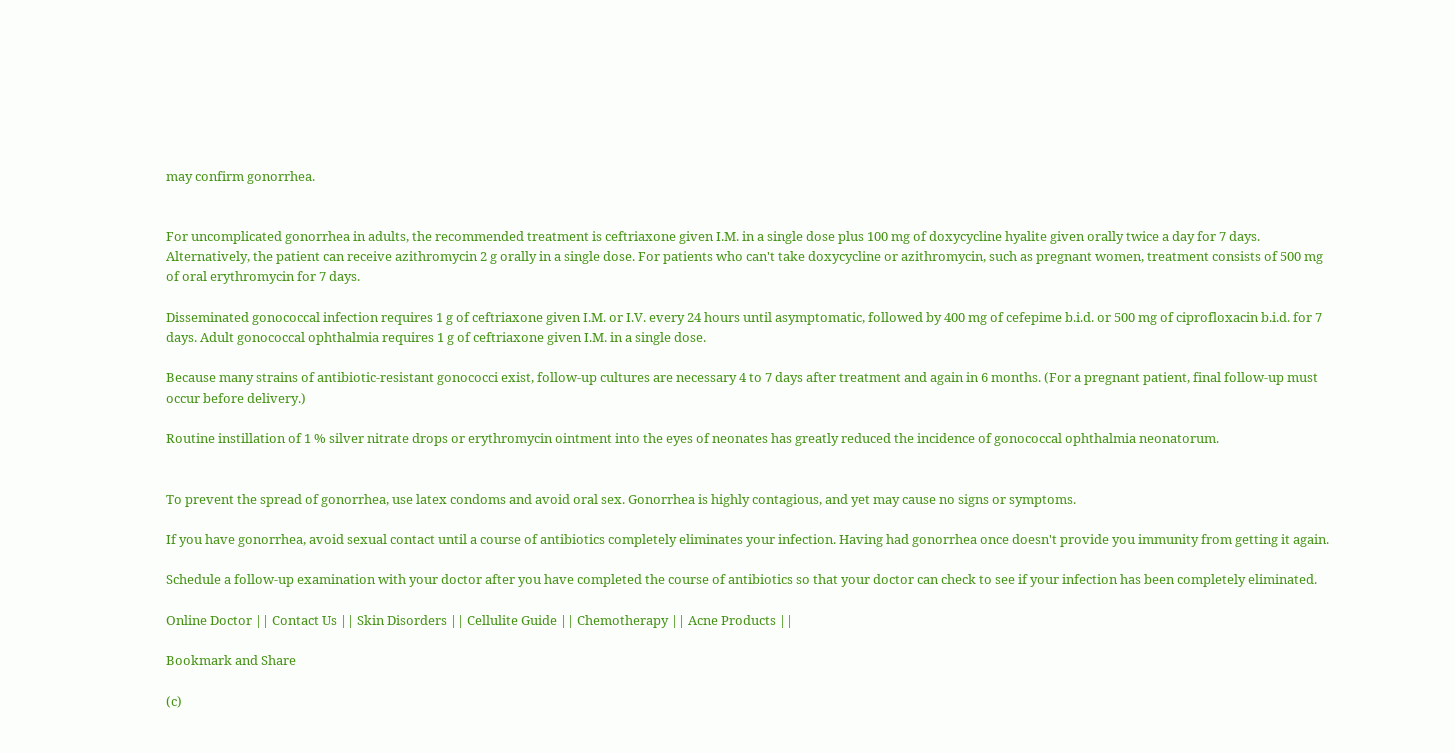may confirm gonorrhea.


For uncomplicated gonorrhea in adults, the recommended treatment is ceftriaxone given I.M. in a single dose plus 100 mg of doxycycline hyalite given orally twice a day for 7 days. Alternatively, the patient can receive azithromycin 2 g orally in a single dose. For patients who can't take doxycycline or azithromycin, such as pregnant women, treatment consists of 500 mg of oral erythromycin for 7 days.

Disseminated gonococcal infection requires 1 g of ceftriaxone given I.M. or I.V. every 24 hours until asymptomatic, followed by 400 mg of cefepime b.i.d. or 500 mg of ciprofloxacin b.i.d. for 7 days. Adult gonococcal ophthalmia requires 1 g of ceftriaxone given I.M. in a single dose.

Because many strains of antibiotic-resistant gonococci exist, follow-up cultures are necessary 4 to 7 days after treatment and again in 6 months. (For a pregnant patient, final follow-up must occur before delivery.)

Routine instillation of 1 % silver nitrate drops or erythromycin ointment into the eyes of neonates has greatly reduced the incidence of gonococcal ophthalmia neonatorum.


To prevent the spread of gonorrhea, use latex condoms and avoid oral sex. Gonorrhea is highly contagious, and yet may cause no signs or symptoms.

If you have gonorrhea, avoid sexual contact until a course of antibiotics completely eliminates your infection. Having had gonorrhea once doesn't provide you immunity from getting it again.

Schedule a follow-up examination with your doctor after you have completed the course of antibiotics so that your doctor can check to see if your infection has been completely eliminated.

Online Doctor || Contact Us || Skin Disorders || Cellulite Guide || Chemotherapy || Acne Products ||

Bookmark and Share

(c)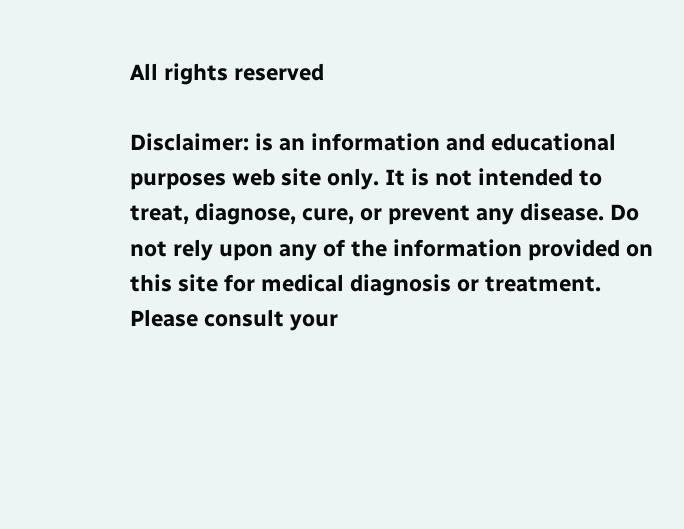All rights reserved

Disclaimer: is an information and educational purposes web site only. It is not intended to treat, diagnose, cure, or prevent any disease. Do not rely upon any of the information provided on this site for medical diagnosis or treatment. Please consult your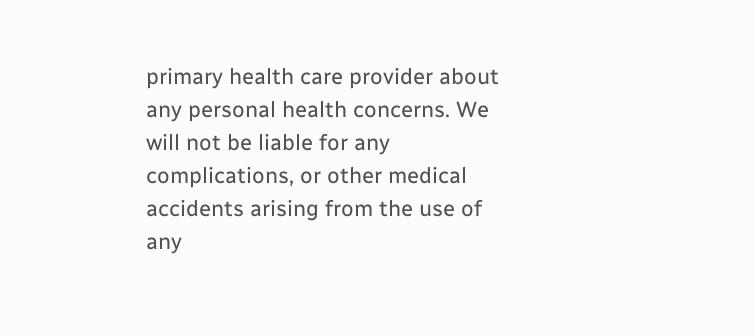primary health care provider about any personal health concerns. We will not be liable for any complications, or other medical accidents arising from the use of any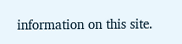information on this site.